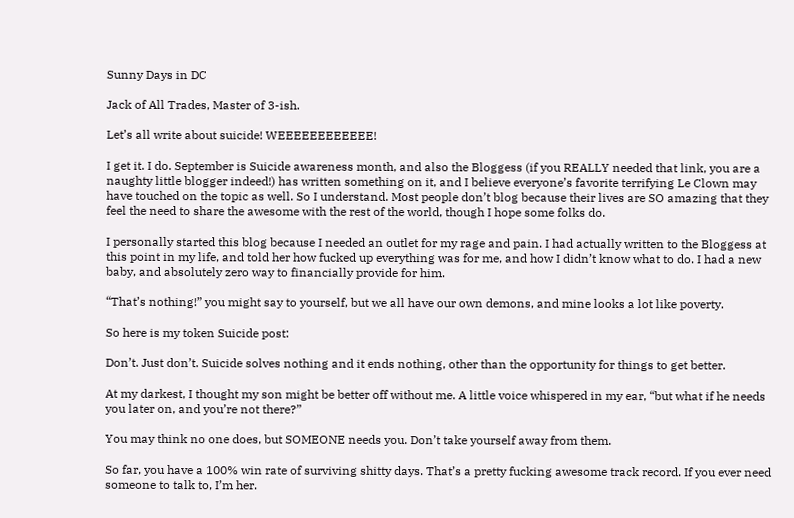Sunny Days in DC

Jack of All Trades, Master of 3-ish.

Let’s all write about suicide! WEEEEEEEEEEEE!

I get it. I do. September is Suicide awareness month, and also the Bloggess (if you REALLY needed that link, you are a naughty little blogger indeed!) has written something on it, and I believe everyone’s favorite terrifying Le Clown may have touched on the topic as well. So I understand. Most people don’t blog because their lives are SO amazing that they feel the need to share the awesome with the rest of the world, though I hope some folks do.

I personally started this blog because I needed an outlet for my rage and pain. I had actually written to the Bloggess at this point in my life, and told her how fucked up everything was for me, and how I didn’t know what to do. I had a new baby, and absolutely zero way to financially provide for him.

“That’s nothing!” you might say to yourself, but we all have our own demons, and mine looks a lot like poverty.

So here is my token Suicide post:

Don’t. Just don’t. Suicide solves nothing and it ends nothing, other than the opportunity for things to get better.

At my darkest, I thought my son might be better off without me. A little voice whispered in my ear, “but what if he needs you later on, and you’re not there?”

You may think no one does, but SOMEONE needs you. Don’t take yourself away from them.

So far, you have a 100% win rate of surviving shitty days. That’s a pretty fucking awesome track record. If you ever need someone to talk to, I’m her.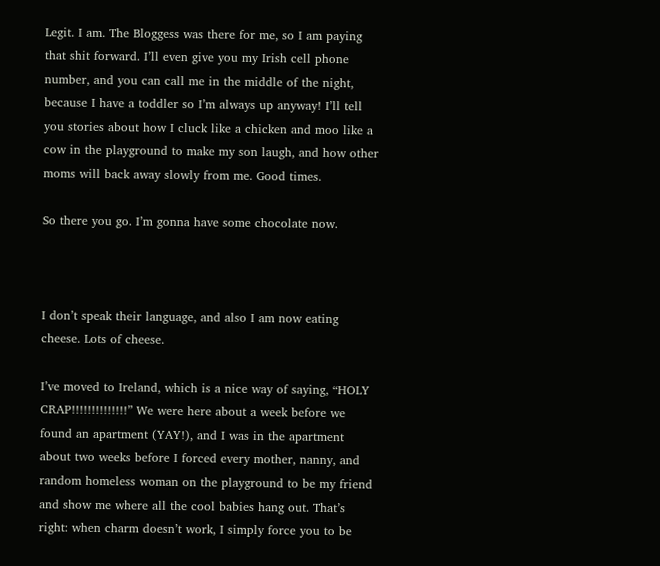Legit. I am. The Bloggess was there for me, so I am paying that shit forward. I’ll even give you my Irish cell phone number, and you can call me in the middle of the night, because I have a toddler so I’m always up anyway! I’ll tell you stories about how I cluck like a chicken and moo like a cow in the playground to make my son laugh, and how other moms will back away slowly from me. Good times.

So there you go. I’m gonna have some chocolate now.



I don’t speak their language, and also I am now eating cheese. Lots of cheese.

I’ve moved to Ireland, which is a nice way of saying, “HOLY CRAP!!!!!!!!!!!!!!” We were here about a week before we found an apartment (YAY!), and I was in the apartment about two weeks before I forced every mother, nanny, and random homeless woman on the playground to be my friend and show me where all the cool babies hang out. That’s right: when charm doesn’t work, I simply force you to be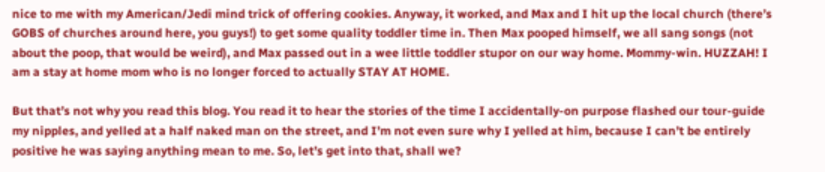nice to me with my American/Jedi mind trick of offering cookies. Anyway, it worked, and Max and I hit up the local church (there’s GOBS of churches around here, you guys!) to get some quality toddler time in. Then Max pooped himself, we all sang songs (not about the poop, that would be weird), and Max passed out in a wee little toddler stupor on our way home. Mommy-win. HUZZAH! I am a stay at home mom who is no longer forced to actually STAY AT HOME.

But that’s not why you read this blog. You read it to hear the stories of the time I accidentally-on purpose flashed our tour-guide my nipples, and yelled at a half naked man on the street, and I’m not even sure why I yelled at him, because I can’t be entirely positive he was saying anything mean to me. So, let’s get into that, shall we?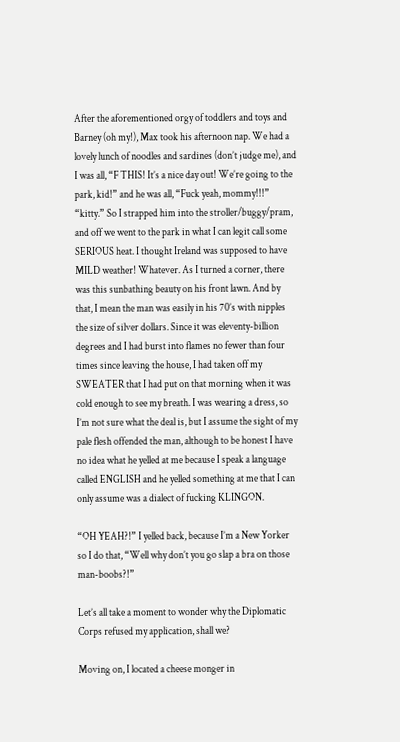After the aforementioned orgy of toddlers and toys and Barney (oh my!), Max took his afternoon nap. We had a lovely lunch of noodles and sardines (don’t judge me), and I was all, “F THIS! It’s a nice day out! We’re going to the park, kid!” and he was all, “Fuck yeah, mommy!!!” “kitty.” So I strapped him into the stroller/buggy/pram, and off we went to the park in what I can legit call some SERIOUS heat. I thought Ireland was supposed to have MILD weather! Whatever. As I turned a corner, there was this sunbathing beauty on his front lawn. And by that, I mean the man was easily in his 70’s with nipples the size of silver dollars. Since it was eleventy-billion degrees and I had burst into flames no fewer than four times since leaving the house, I had taken off my SWEATER that I had put on that morning when it was cold enough to see my breath. I was wearing a dress, so I’m not sure what the deal is, but I assume the sight of my pale flesh offended the man, although to be honest I have no idea what he yelled at me because I speak a language called ENGLISH and he yelled something at me that I can only assume was a dialect of fucking KLINGON.

“OH YEAH?!” I yelled back, because I’m a New Yorker so I do that, “Well why don’t you go slap a bra on those man-boobs?!”

Let’s all take a moment to wonder why the Diplomatic Corps refused my application, shall we?

Moving on, I located a cheese monger in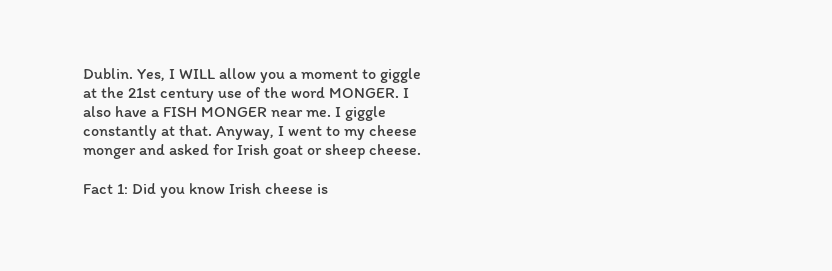Dublin. Yes, I WILL allow you a moment to giggle at the 21st century use of the word MONGER. I also have a FISH MONGER near me. I giggle constantly at that. Anyway, I went to my cheese monger and asked for Irish goat or sheep cheese.

Fact 1: Did you know Irish cheese is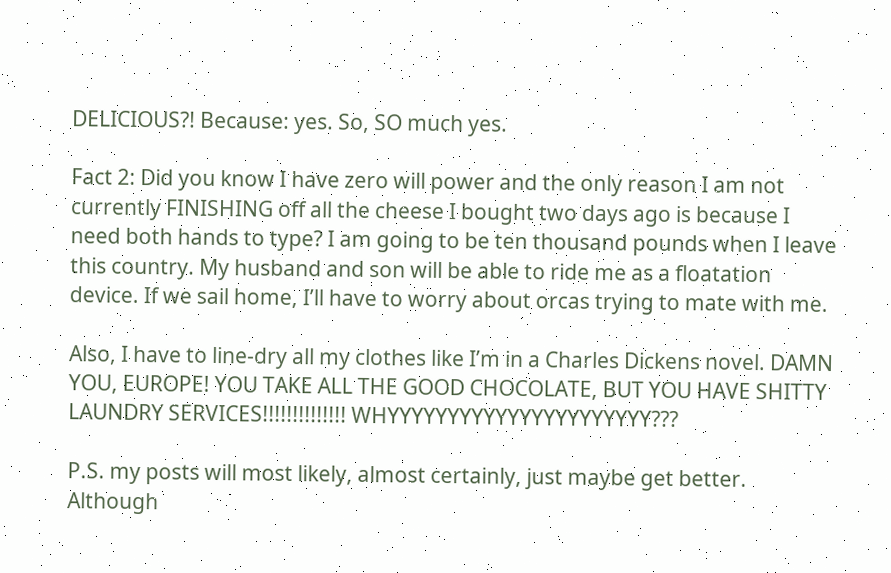DELICIOUS?! Because: yes. So, SO much yes.

Fact 2: Did you know I have zero will power and the only reason I am not currently FINISHING off all the cheese I bought two days ago is because I need both hands to type? I am going to be ten thousand pounds when I leave this country. My husband and son will be able to ride me as a floatation device. If we sail home, I’ll have to worry about orcas trying to mate with me.

Also, I have to line-dry all my clothes like I’m in a Charles Dickens novel. DAMN YOU, EUROPE! YOU TAKE ALL THE GOOD CHOCOLATE, BUT YOU HAVE SHITTY LAUNDRY SERVICES!!!!!!!!!!!!!! WHYYYYYYYYYYYYYYYYYYYYYY???

P.S. my posts will most likely, almost certainly, just maybe get better. Although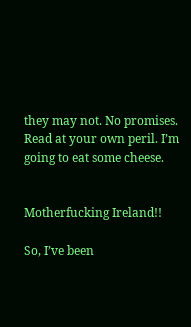they may not. No promises. Read at your own peril. I’m going to eat some cheese.


Motherfucking Ireland!!

So, I’ve been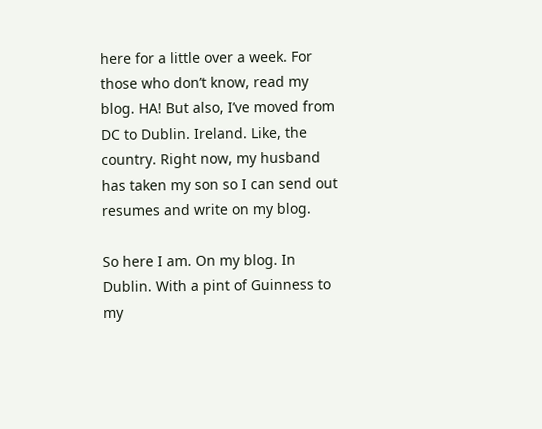here for a little over a week. For those who don’t know, read my blog. HA! But also, I’ve moved from DC to Dublin. Ireland. Like, the country. Right now, my husband has taken my son so I can send out resumes and write on my blog.

So here I am. On my blog. In Dublin. With a pint of Guinness to my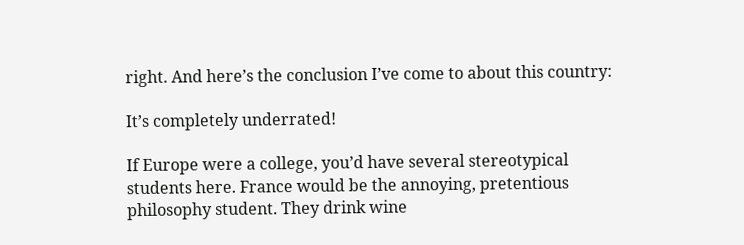right. And here’s the conclusion I’ve come to about this country:

It’s completely underrated!

If Europe were a college, you’d have several stereotypical students here. France would be the annoying, pretentious philosophy student. They drink wine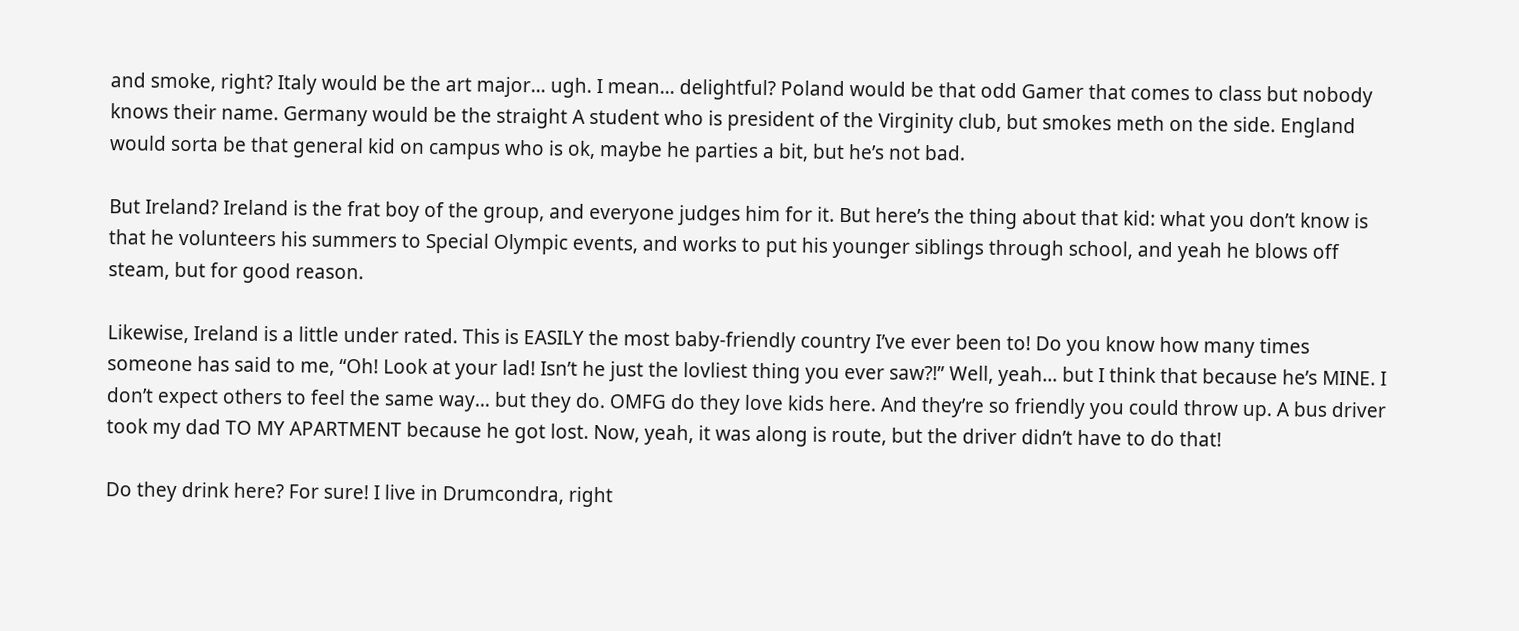and smoke, right? Italy would be the art major… ugh. I mean… delightful? Poland would be that odd Gamer that comes to class but nobody knows their name. Germany would be the straight A student who is president of the Virginity club, but smokes meth on the side. England would sorta be that general kid on campus who is ok, maybe he parties a bit, but he’s not bad.

But Ireland? Ireland is the frat boy of the group, and everyone judges him for it. But here’s the thing about that kid: what you don’t know is that he volunteers his summers to Special Olympic events, and works to put his younger siblings through school, and yeah he blows off steam, but for good reason.

Likewise, Ireland is a little under rated. This is EASILY the most baby-friendly country I’ve ever been to! Do you know how many times someone has said to me, “Oh! Look at your lad! Isn’t he just the lovliest thing you ever saw?!” Well, yeah… but I think that because he’s MINE. I don’t expect others to feel the same way… but they do. OMFG do they love kids here. And they’re so friendly you could throw up. A bus driver took my dad TO MY APARTMENT because he got lost. Now, yeah, it was along is route, but the driver didn’t have to do that!

Do they drink here? For sure! I live in Drumcondra, right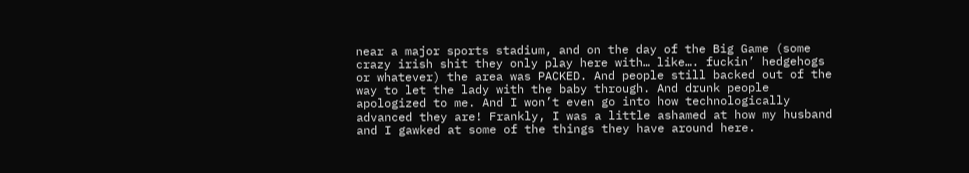near a major sports stadium, and on the day of the Big Game (some crazy irish shit they only play here with… like…. fuckin’ hedgehogs or whatever) the area was PACKED. And people still backed out of the way to let the lady with the baby through. And drunk people apologized to me. And I won’t even go into how technologically advanced they are! Frankly, I was a little ashamed at how my husband and I gawked at some of the things they have around here.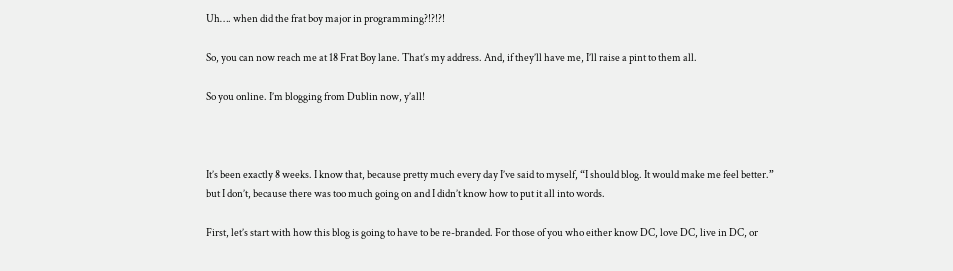Uh…. when did the frat boy major in programming?!?!?!

So, you can now reach me at 18 Frat Boy lane. That’s my address. And, if they’ll have me, I’ll raise a pint to them all.

So you online. I’m blogging from Dublin now, y’all!



It’s been exactly 8 weeks. I know that, because pretty much every day I’ve said to myself, “I should blog. It would make me feel better.” but I don’t, because there was too much going on and I didn’t know how to put it all into words.

First, let’s start with how this blog is going to have to be re-branded. For those of you who either know DC, love DC, live in DC, or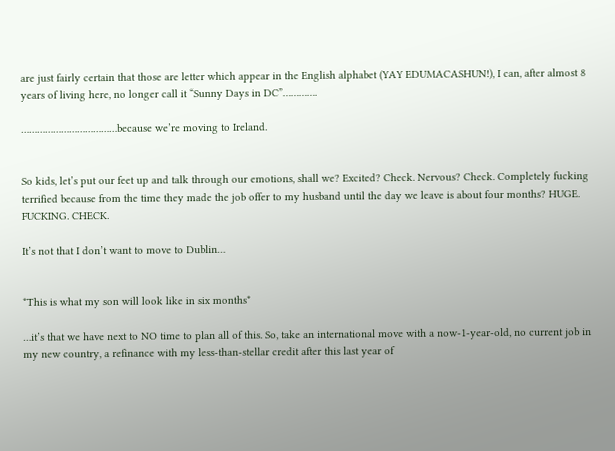are just fairly certain that those are letter which appear in the English alphabet (YAY EDUMACASHUN!), I can, after almost 8 years of living here, no longer call it “Sunny Days in DC”………….

………………………………because we’re moving to Ireland.


So kids, let’s put our feet up and talk through our emotions, shall we? Excited? Check. Nervous? Check. Completely fucking terrified because from the time they made the job offer to my husband until the day we leave is about four months? HUGE. FUCKING. CHECK.

It’s not that I don’t want to move to Dublin…


*This is what my son will look like in six months*

…it’s that we have next to NO time to plan all of this. So, take an international move with a now-1-year-old, no current job in my new country, a refinance with my less-than-stellar credit after this last year of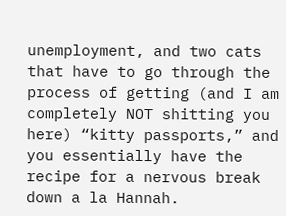unemployment, and two cats that have to go through the process of getting (and I am completely NOT shitting you here) “kitty passports,” and you essentially have the recipe for a nervous break down a la Hannah.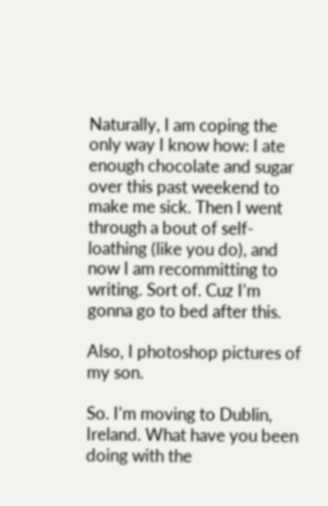Naturally, I am coping the only way I know how: I ate enough chocolate and sugar over this past weekend to make me sick. Then I went through a bout of self-loathing (like you do), and now I am recommitting to writing. Sort of. Cuz I’m gonna go to bed after this.

Also, I photoshop pictures of my son.

So. I’m moving to Dublin, Ireland. What have you been doing with the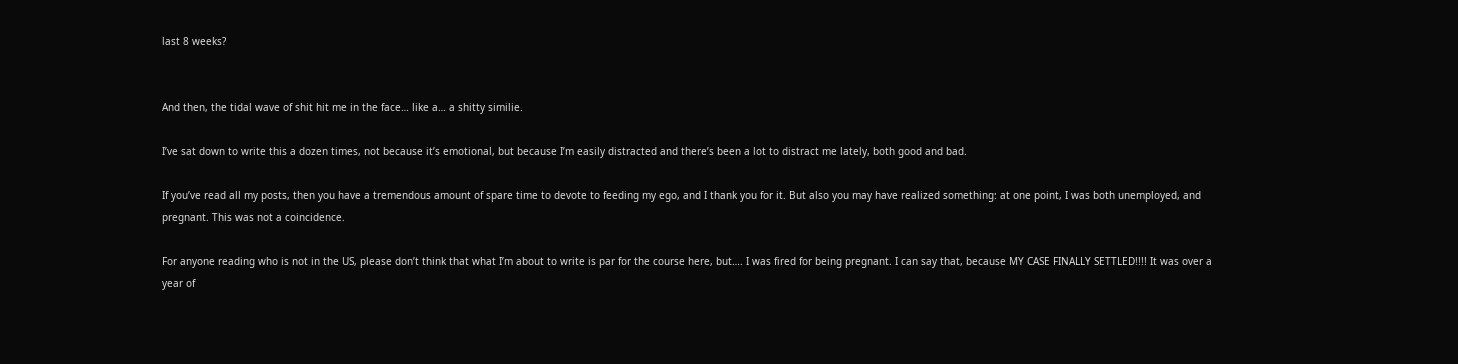last 8 weeks?


And then, the tidal wave of shit hit me in the face… like a… a shitty similie.

I’ve sat down to write this a dozen times, not because it’s emotional, but because I’m easily distracted and there’s been a lot to distract me lately, both good and bad.

If you’ve read all my posts, then you have a tremendous amount of spare time to devote to feeding my ego, and I thank you for it. But also you may have realized something: at one point, I was both unemployed, and pregnant. This was not a coincidence.

For anyone reading who is not in the US, please don’t think that what I’m about to write is par for the course here, but…. I was fired for being pregnant. I can say that, because MY CASE FINALLY SETTLED!!!! It was over a year of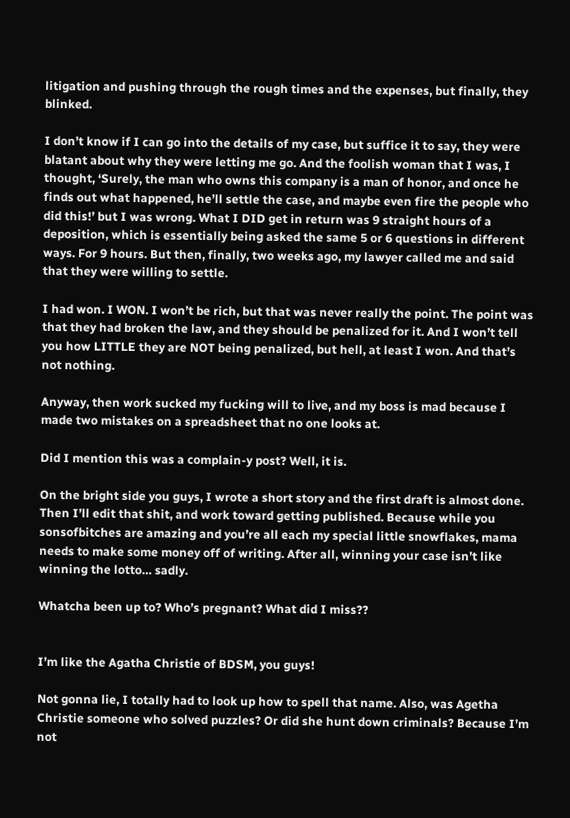litigation and pushing through the rough times and the expenses, but finally, they blinked.

I don’t know if I can go into the details of my case, but suffice it to say, they were blatant about why they were letting me go. And the foolish woman that I was, I thought, ‘Surely, the man who owns this company is a man of honor, and once he finds out what happened, he’ll settle the case, and maybe even fire the people who did this!’ but I was wrong. What I DID get in return was 9 straight hours of a deposition, which is essentially being asked the same 5 or 6 questions in different ways. For 9 hours. But then, finally, two weeks ago, my lawyer called me and said that they were willing to settle.

I had won. I WON. I won’t be rich, but that was never really the point. The point was that they had broken the law, and they should be penalized for it. And I won’t tell you how LITTLE they are NOT being penalized, but hell, at least I won. And that’s not nothing.

Anyway, then work sucked my fucking will to live, and my boss is mad because I made two mistakes on a spreadsheet that no one looks at.

Did I mention this was a complain-y post? Well, it is.

On the bright side you guys, I wrote a short story and the first draft is almost done. Then I’ll edit that shit, and work toward getting published. Because while you sonsofbitches are amazing and you’re all each my special little snowflakes, mama needs to make some money off of writing. After all, winning your case isn’t like winning the lotto… sadly.

Whatcha been up to? Who’s pregnant? What did I miss??


I’m like the Agatha Christie of BDSM, you guys!

Not gonna lie, I totally had to look up how to spell that name. Also, was Agetha Christie someone who solved puzzles? Or did she hunt down criminals? Because I’m not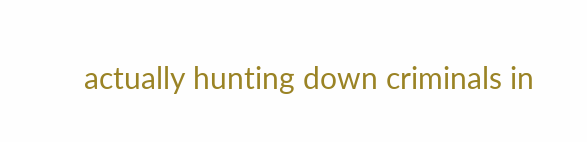actually hunting down criminals in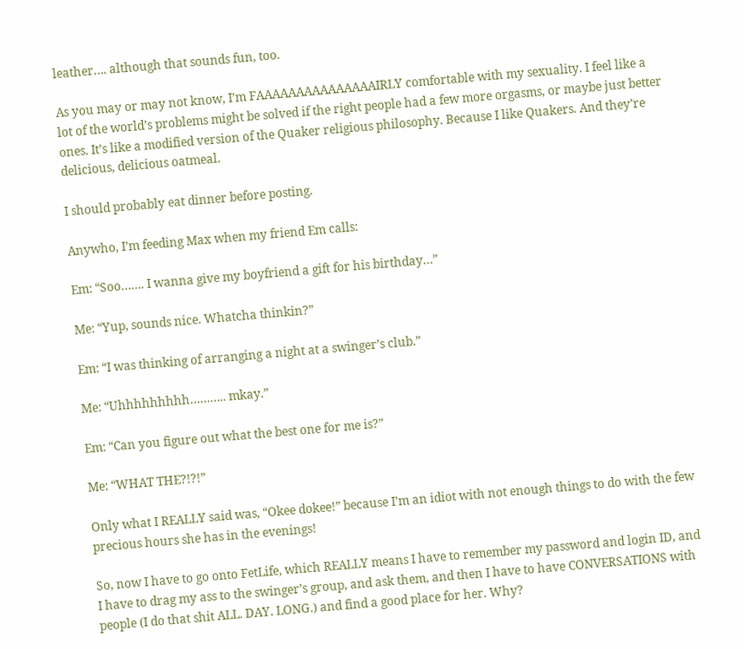leather…. although that sounds fun, too.

As you may or may not know, I’m FAAAAAAAAAAAAAAAIRLY comfortable with my sexuality. I feel like a lot of the world’s problems might be solved if the right people had a few more orgasms, or maybe just better ones. It’s like a modified version of the Quaker religious philosophy. Because I like Quakers. And they’re delicious, delicious oatmeal.

I should probably eat dinner before posting.

Anywho, I’m feeding Max when my friend Em calls:

Em: “Soo……. I wanna give my boyfriend a gift for his birthday…”

Me: “Yup, sounds nice. Whatcha thinkin?”

Em: “I was thinking of arranging a night at a swinger’s club.”

Me: “Uhhhhhhhhh……….. mkay.”

Em: “Can you figure out what the best one for me is?”

Me: “WHAT THE?!?!”

Only what I REALLY said was, “Okee dokee!” because I’m an idiot with not enough things to do with the few precious hours she has in the evenings!

So, now I have to go onto FetLife, which REALLY means I have to remember my password and login ID, and I have to drag my ass to the swinger’s group, and ask them, and then I have to have CONVERSATIONS with people (I do that shit ALL. DAY. LONG.) and find a good place for her. Why?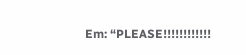Em: “PLEASE!!!!!!!!!!!!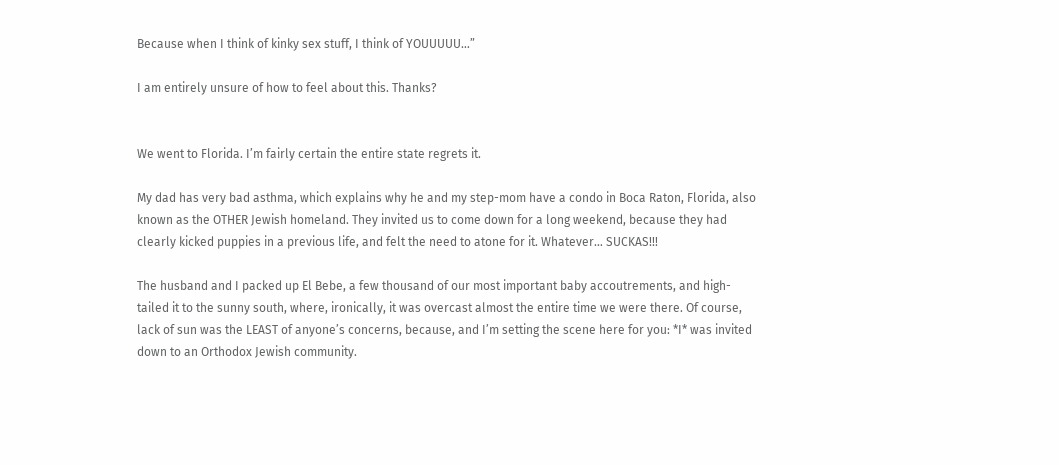Because when I think of kinky sex stuff, I think of YOUUUUU…”

I am entirely unsure of how to feel about this. Thanks?


We went to Florida. I’m fairly certain the entire state regrets it.

My dad has very bad asthma, which explains why he and my step-mom have a condo in Boca Raton, Florida, also known as the OTHER Jewish homeland. They invited us to come down for a long weekend, because they had clearly kicked puppies in a previous life, and felt the need to atone for it. Whatever… SUCKAS!!!

The husband and I packed up El Bebe, a few thousand of our most important baby accoutrements, and high-tailed it to the sunny south, where, ironically, it was overcast almost the entire time we were there. Of course, lack of sun was the LEAST of anyone’s concerns, because, and I’m setting the scene here for you: *I* was invited down to an Orthodox Jewish community.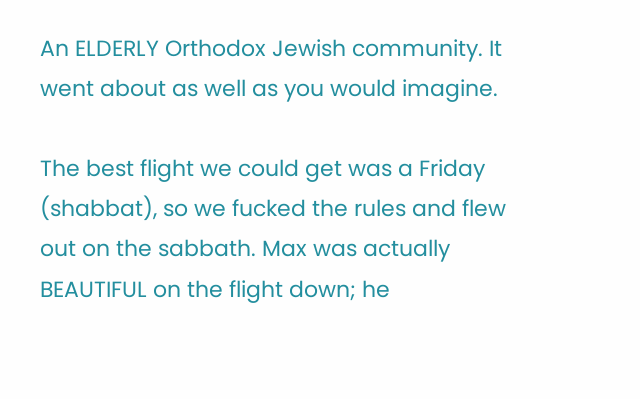An ELDERLY Orthodox Jewish community. It went about as well as you would imagine.

The best flight we could get was a Friday (shabbat), so we fucked the rules and flew out on the sabbath. Max was actually BEAUTIFUL on the flight down; he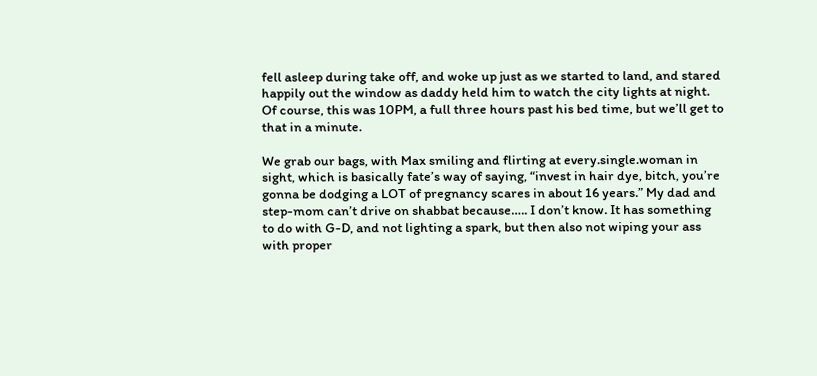fell asleep during take off, and woke up just as we started to land, and stared happily out the window as daddy held him to watch the city lights at night. Of course, this was 10PM, a full three hours past his bed time, but we’ll get to that in a minute.

We grab our bags, with Max smiling and flirting at every.single.woman in sight, which is basically fate’s way of saying, “invest in hair dye, bitch, you’re gonna be dodging a LOT of pregnancy scares in about 16 years.” My dad and step-mom can’t drive on shabbat because….. I don’t know. It has something to do with G-D, and not lighting a spark, but then also not wiping your ass with proper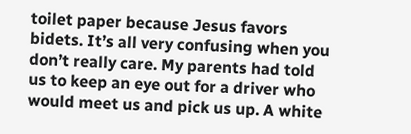toilet paper because Jesus favors bidets. It’s all very confusing when you don’t really care. My parents had told us to keep an eye out for a driver who would meet us and pick us up. A white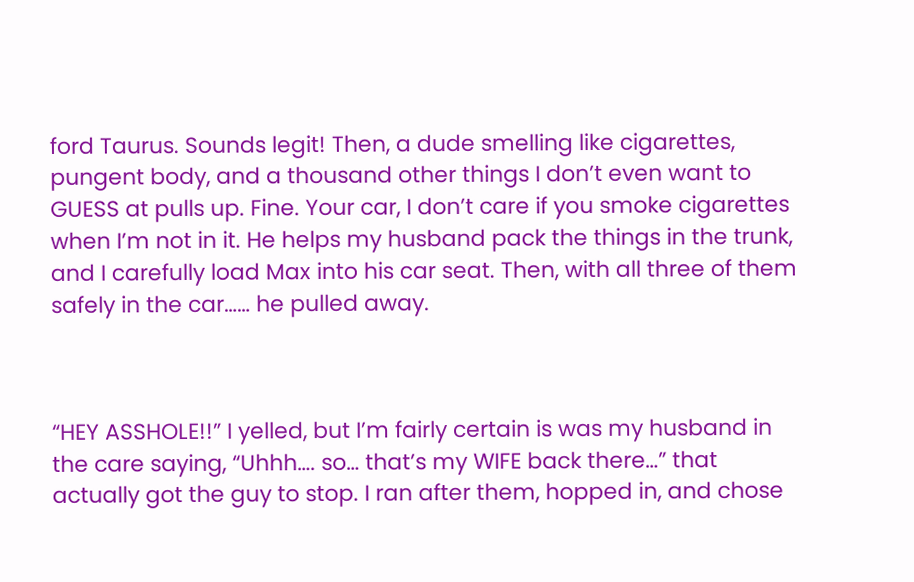ford Taurus. Sounds legit! Then, a dude smelling like cigarettes, pungent body, and a thousand other things I don’t even want to GUESS at pulls up. Fine. Your car, I don’t care if you smoke cigarettes when I’m not in it. He helps my husband pack the things in the trunk, and I carefully load Max into his car seat. Then, with all three of them safely in the car…… he pulled away.



“HEY ASSHOLE!!” I yelled, but I’m fairly certain is was my husband in the care saying, “Uhhh…. so… that’s my WIFE back there…” that actually got the guy to stop. I ran after them, hopped in, and chose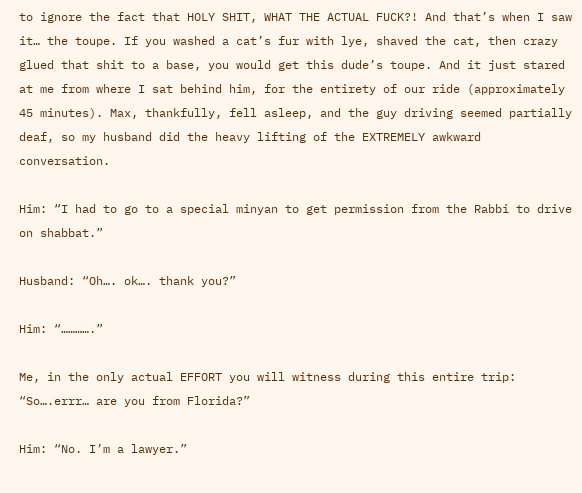to ignore the fact that HOLY SHIT, WHAT THE ACTUAL FUCK?! And that’s when I saw it… the toupe. If you washed a cat’s fur with lye, shaved the cat, then crazy glued that shit to a base, you would get this dude’s toupe. And it just stared at me from where I sat behind him, for the entirety of our ride (approximately 45 minutes). Max, thankfully, fell asleep, and the guy driving seemed partially deaf, so my husband did the heavy lifting of the EXTREMELY awkward conversation.

Him: “I had to go to a special minyan to get permission from the Rabbi to drive on shabbat.”

Husband: “Oh…. ok…. thank you?”

Him: “………….”

Me, in the only actual EFFORT you will witness during this entire trip: “So….errr… are you from Florida?”

Him: “No. I’m a lawyer.”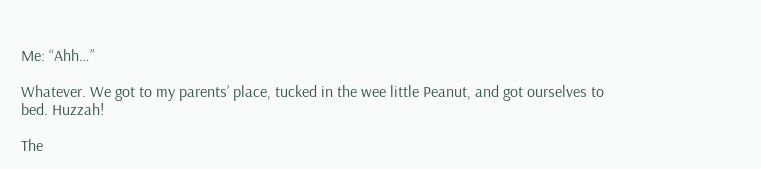Me: “Ahh…”

Whatever. We got to my parents’ place, tucked in the wee little Peanut, and got ourselves to bed. Huzzah!

The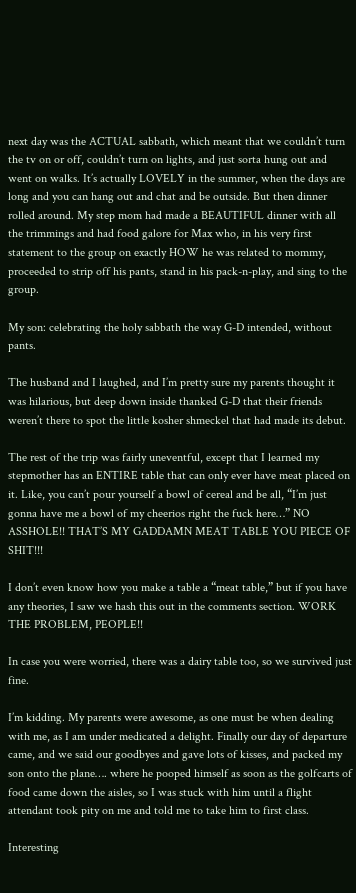next day was the ACTUAL sabbath, which meant that we couldn’t turn the tv on or off, couldn’t turn on lights, and just sorta hung out and went on walks. It’s actually LOVELY in the summer, when the days are long and you can hang out and chat and be outside. But then dinner rolled around. My step mom had made a BEAUTIFUL dinner with all the trimmings and had food galore for Max who, in his very first statement to the group on exactly HOW he was related to mommy, proceeded to strip off his pants, stand in his pack-n-play, and sing to the group.

My son: celebrating the holy sabbath the way G-D intended, without pants.

The husband and I laughed, and I’m pretty sure my parents thought it was hilarious, but deep down inside thanked G-D that their friends weren’t there to spot the little kosher shmeckel that had made its debut.

The rest of the trip was fairly uneventful, except that I learned my stepmother has an ENTIRE table that can only ever have meat placed on it. Like, you can’t pour yourself a bowl of cereal and be all, “I’m just gonna have me a bowl of my cheerios right the fuck here…” NO ASSHOLE!! THAT’S MY GADDAMN MEAT TABLE YOU PIECE OF SHIT!!!

I don’t even know how you make a table a “meat table,” but if you have any theories, I saw we hash this out in the comments section. WORK THE PROBLEM, PEOPLE!!

In case you were worried, there was a dairy table too, so we survived just fine.

I’m kidding. My parents were awesome, as one must be when dealing with me, as I am under medicated a delight. Finally our day of departure came, and we said our goodbyes and gave lots of kisses, and packed my son onto the plane…. where he pooped himself as soon as the golfcarts of food came down the aisles, so I was stuck with him until a flight attendant took pity on me and told me to take him to first class.

Interesting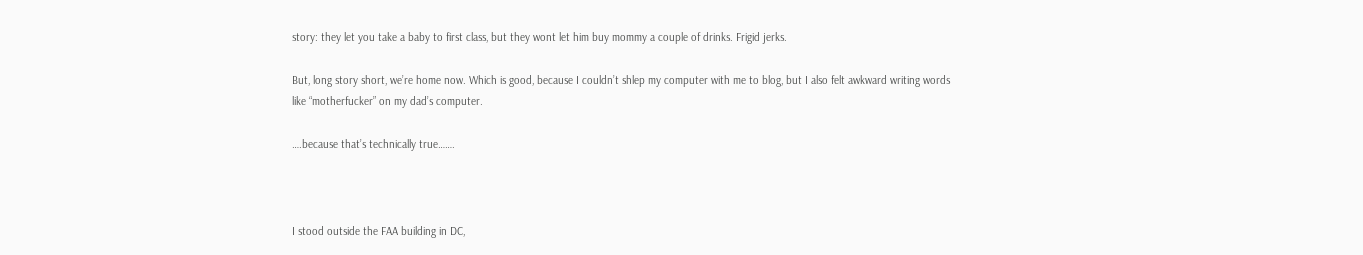story: they let you take a baby to first class, but they wont let him buy mommy a couple of drinks. Frigid jerks.

But, long story short, we’re home now. Which is good, because I couldn’t shlep my computer with me to blog, but I also felt awkward writing words like “motherfucker” on my dad’s computer.

….because that’s technically true…….



I stood outside the FAA building in DC,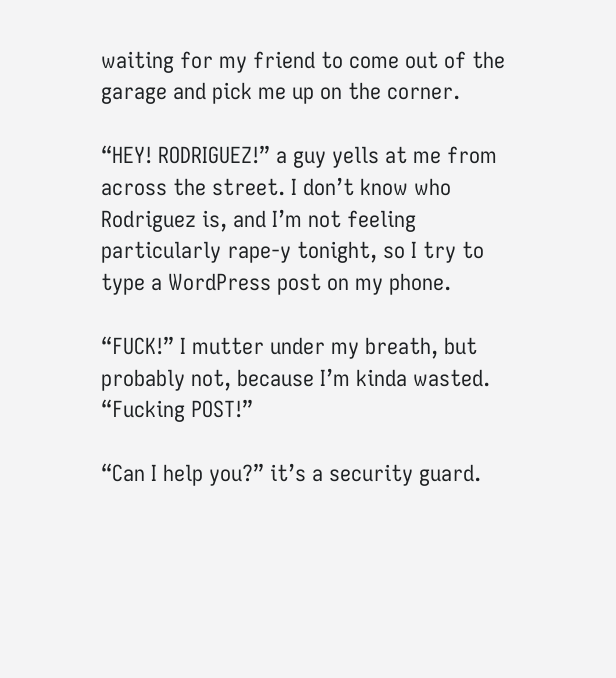waiting for my friend to come out of the garage and pick me up on the corner.

“HEY! RODRIGUEZ!” a guy yells at me from across the street. I don’t know who Rodriguez is, and I’m not feeling particularly rape-y tonight, so I try to type a WordPress post on my phone.

“FUCK!” I mutter under my breath, but probably not, because I’m kinda wasted. “Fucking POST!”

“Can I help you?” it’s a security guard.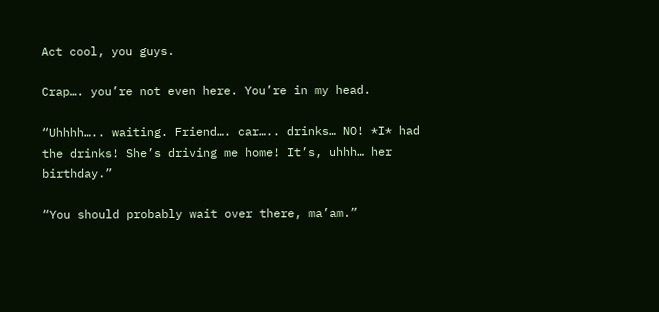Act cool, you guys.

Crap…. you’re not even here. You’re in my head.

“Uhhhh….. waiting. Friend…. car….. drinks… NO! *I* had the drinks! She’s driving me home! It’s, uhhh… her birthday.”

“You should probably wait over there, ma’am.”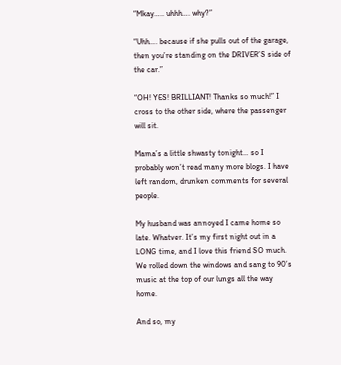“Mkay….. uhhh…. why?”

“Uhh…. because if she pulls out of the garage, then you’re standing on the DRIVER’S side of the car.”

“OH! YES! BRILLIANT! Thanks so much!” I cross to the other side, where the passenger will sit.

Mama’s a little shwasty tonight… so I probably won’t read many more blogs. I have left random, drunken comments for several people.

My husband was annoyed I came home so late. Whatver. It’s my first night out in a LONG time, and I love this friend SO much. We rolled down the windows and sang to 90’s music at the top of our lungs all the way home.

And so, my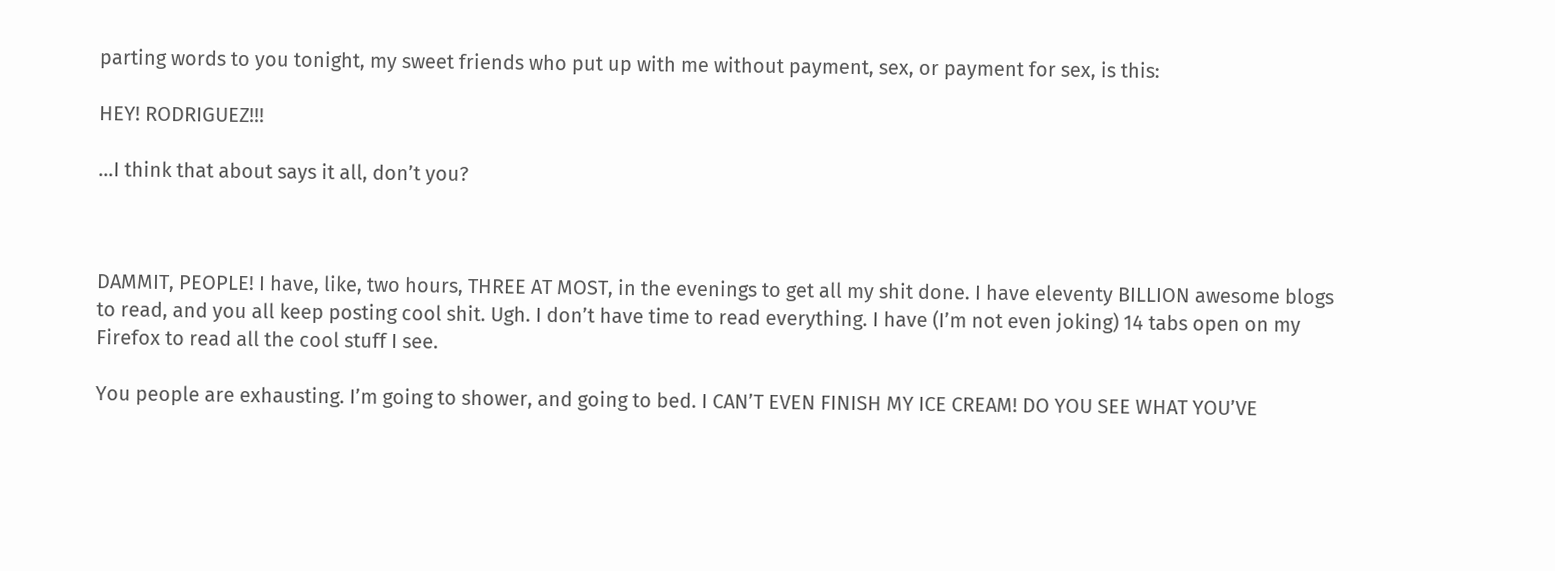parting words to you tonight, my sweet friends who put up with me without payment, sex, or payment for sex, is this:

HEY! RODRIGUEZ!!!

…I think that about says it all, don’t you?



DAMMIT, PEOPLE! I have, like, two hours, THREE AT MOST, in the evenings to get all my shit done. I have eleventy BILLION awesome blogs to read, and you all keep posting cool shit. Ugh. I don’t have time to read everything. I have (I’m not even joking) 14 tabs open on my Firefox to read all the cool stuff I see.

You people are exhausting. I’m going to shower, and going to bed. I CAN’T EVEN FINISH MY ICE CREAM! DO YOU SEE WHAT YOU’VE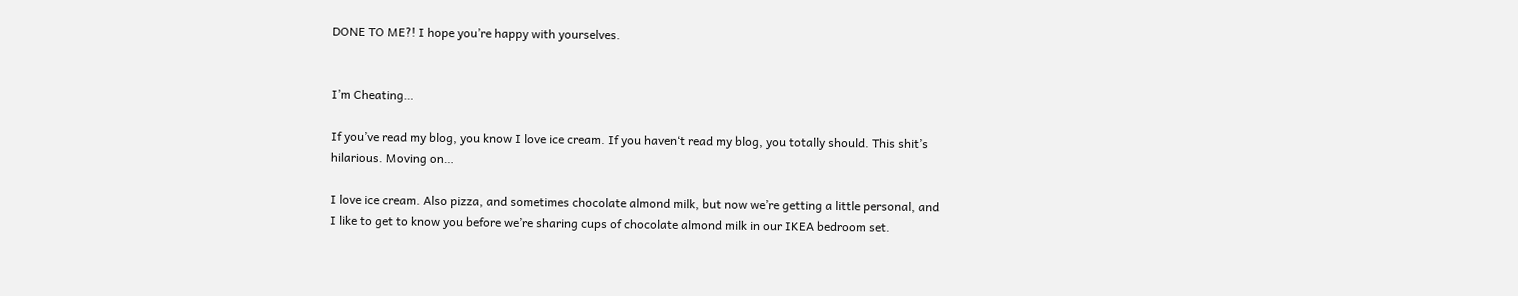DONE TO ME?! I hope you’re happy with yourselves.


I’m Cheating…

If you’ve read my blog, you know I love ice cream. If you haven‘t read my blog, you totally should. This shit’s hilarious. Moving on…

I love ice cream. Also pizza, and sometimes chocolate almond milk, but now we’re getting a little personal, and I like to get to know you before we’re sharing cups of chocolate almond milk in our IKEA bedroom set.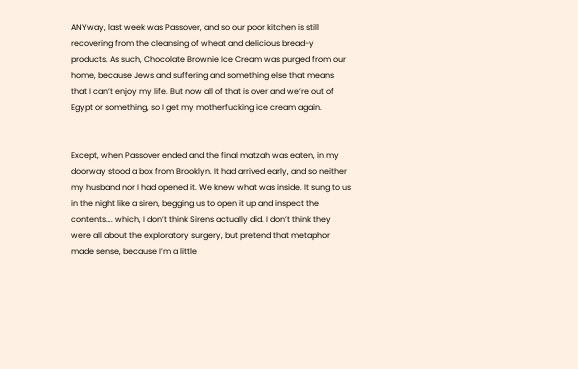ANYway, last week was Passover, and so our poor kitchen is still recovering from the cleansing of wheat and delicious bread-y products. As such, Chocolate Brownie Ice Cream was purged from our home, because Jews and suffering and something else that means that I can’t enjoy my life. But now all of that is over and we’re out of Egypt or something, so I get my motherfucking ice cream again.


Except, when Passover ended and the final matzah was eaten, in my doorway stood a box from Brooklyn. It had arrived early, and so neither my husband nor I had opened it. We knew what was inside. It sung to us in the night like a siren, begging us to open it up and inspect the contents…. which, I don’t think Sirens actually did. I don’t think they were all about the exploratory surgery, but pretend that metaphor made sense, because I’m a little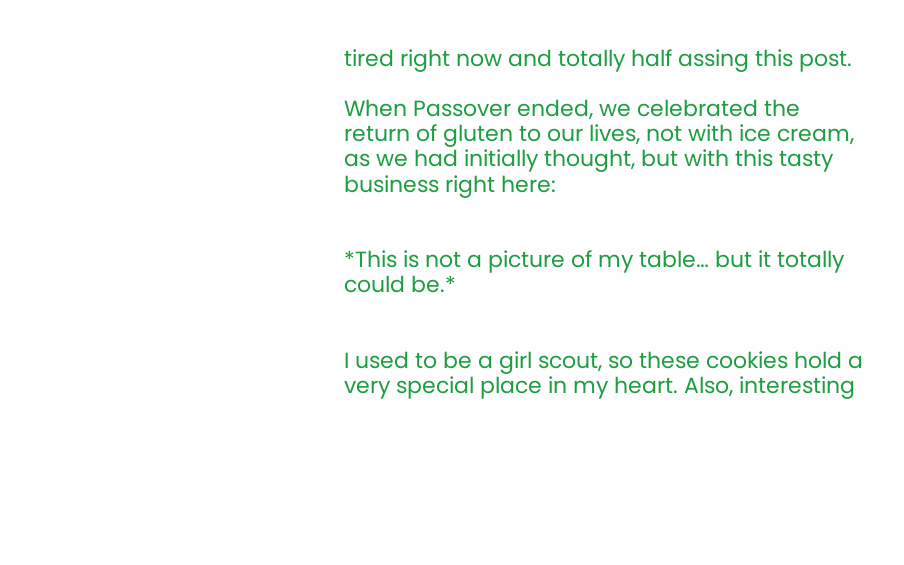tired right now and totally half assing this post.

When Passover ended, we celebrated the return of gluten to our lives, not with ice cream, as we had initially thought, but with this tasty business right here:


*This is not a picture of my table… but it totally could be.*


I used to be a girl scout, so these cookies hold a very special place in my heart. Also, interesting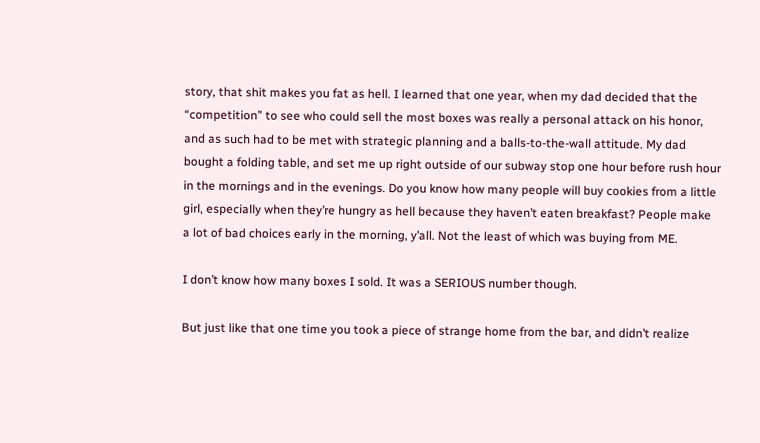story, that shit makes you fat as hell. I learned that one year, when my dad decided that the “competition” to see who could sell the most boxes was really a personal attack on his honor, and as such had to be met with strategic planning and a balls-to-the-wall attitude. My dad bought a folding table, and set me up right outside of our subway stop one hour before rush hour in the mornings and in the evenings. Do you know how many people will buy cookies from a little girl, especially when they’re hungry as hell because they haven’t eaten breakfast? People make a lot of bad choices early in the morning, y’all. Not the least of which was buying from ME.

I don’t know how many boxes I sold. It was a SERIOUS number though.

But just like that one time you took a piece of strange home from the bar, and didn’t realize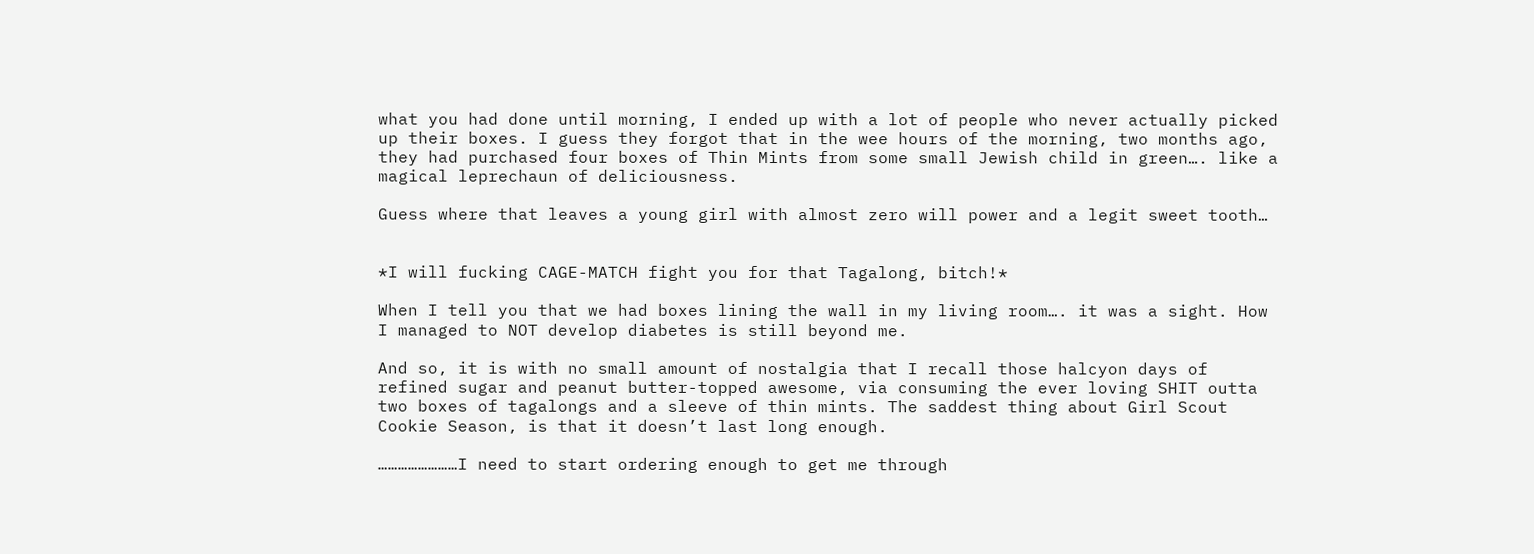what you had done until morning, I ended up with a lot of people who never actually picked up their boxes. I guess they forgot that in the wee hours of the morning, two months ago, they had purchased four boxes of Thin Mints from some small Jewish child in green…. like a magical leprechaun of deliciousness.

Guess where that leaves a young girl with almost zero will power and a legit sweet tooth…


*I will fucking CAGE-MATCH fight you for that Tagalong, bitch!*

When I tell you that we had boxes lining the wall in my living room…. it was a sight. How I managed to NOT develop diabetes is still beyond me.

And so, it is with no small amount of nostalgia that I recall those halcyon days of refined sugar and peanut butter-topped awesome, via consuming the ever loving SHIT outta two boxes of tagalongs and a sleeve of thin mints. The saddest thing about Girl Scout Cookie Season, is that it doesn’t last long enough.

……………………I need to start ordering enough to get me through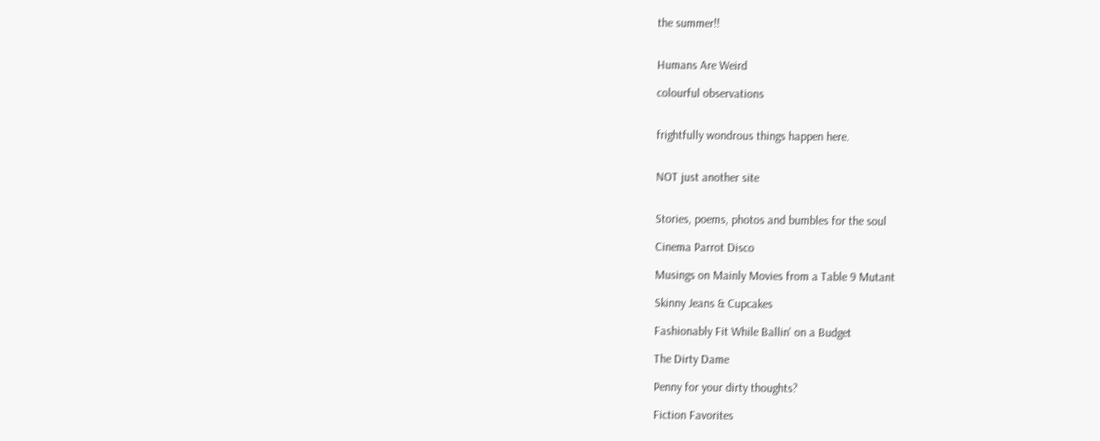the summer!!


Humans Are Weird

colourful observations


frightfully wondrous things happen here.


NOT just another site


Stories, poems, photos and bumbles for the soul

Cinema Parrot Disco

Musings on Mainly Movies from a Table 9 Mutant

Skinny Jeans & Cupcakes

Fashionably Fit While Ballin' on a Budget

The Dirty Dame

Penny for your dirty thoughts?

Fiction Favorites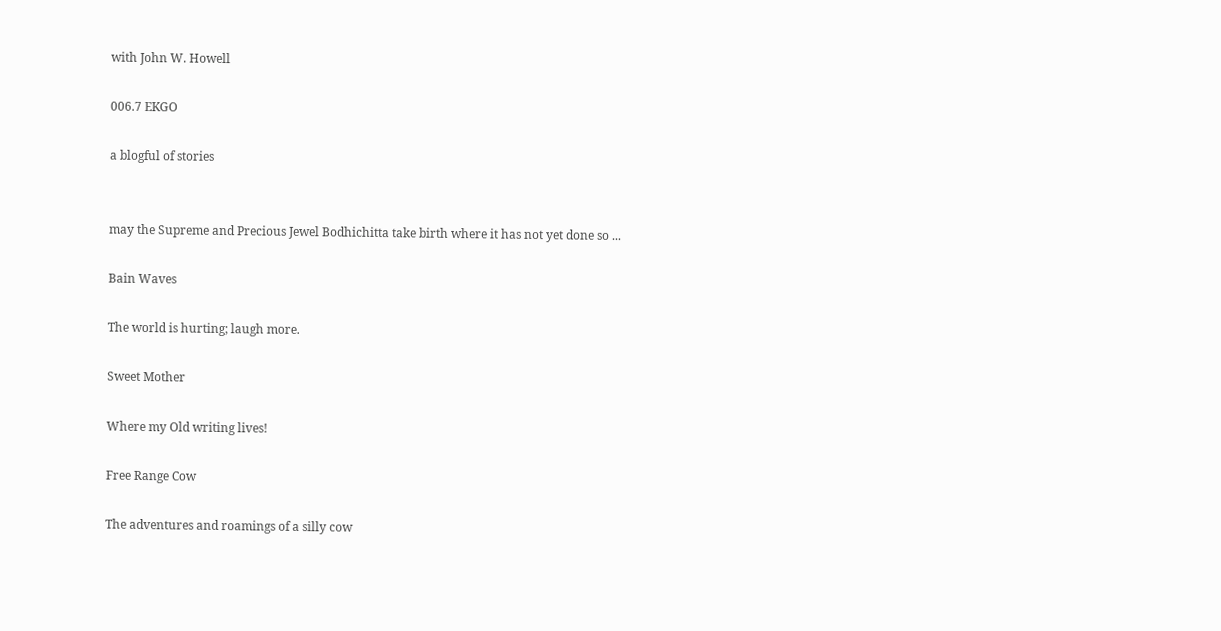with John W. Howell

006.7 EKGO

a blogful of stories


may the Supreme and Precious Jewel Bodhichitta take birth where it has not yet done so ...

Bain Waves

The world is hurting; laugh more.

Sweet Mother

Where my Old writing lives!

Free Range Cow

The adventures and roamings of a silly cow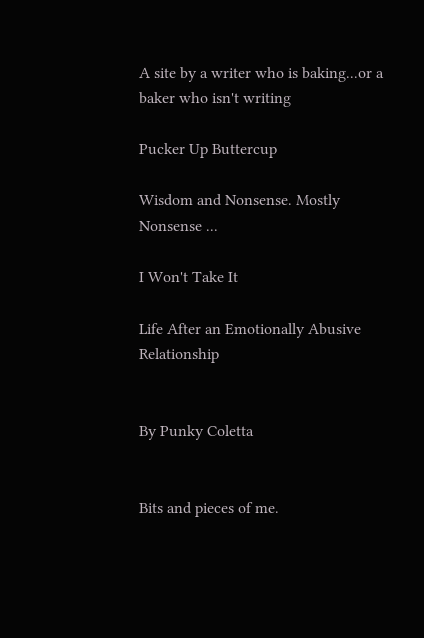A site by a writer who is baking...or a baker who isn't writing

Pucker Up Buttercup

Wisdom and Nonsense. Mostly Nonsense ...

I Won't Take It

Life After an Emotionally Abusive Relationship


By Punky Coletta


Bits and pieces of me.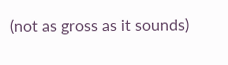(not as gross as it sounds)